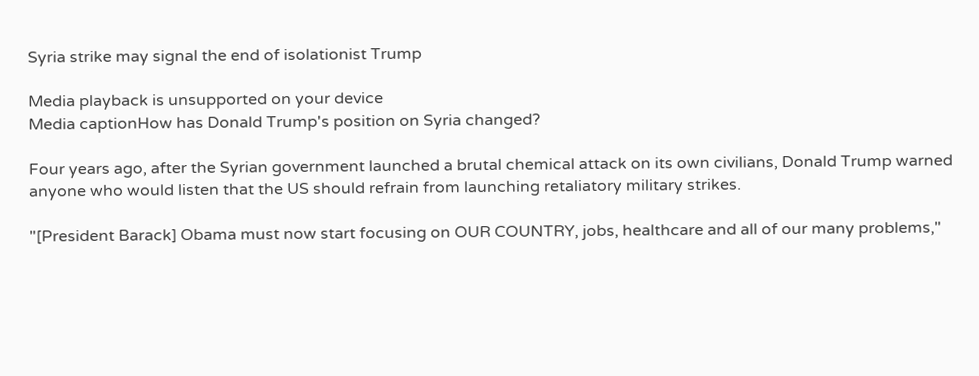Syria strike may signal the end of isolationist Trump

Media playback is unsupported on your device
Media captionHow has Donald Trump's position on Syria changed?

Four years ago, after the Syrian government launched a brutal chemical attack on its own civilians, Donald Trump warned anyone who would listen that the US should refrain from launching retaliatory military strikes.

"[President Barack] Obama must now start focusing on OUR COUNTRY, jobs, healthcare and all of our many problems,"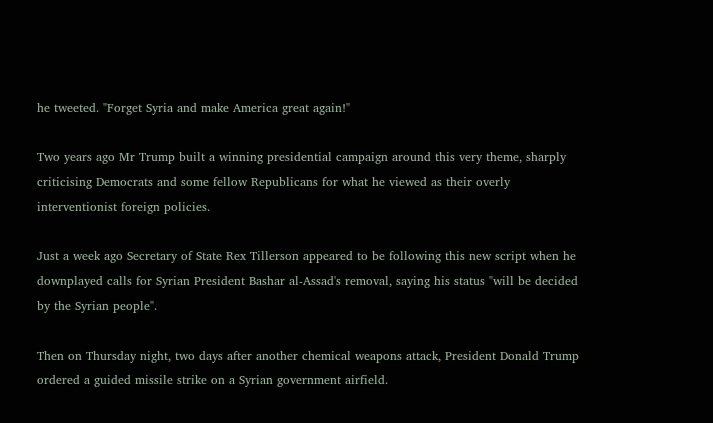he tweeted. "Forget Syria and make America great again!"

Two years ago Mr Trump built a winning presidential campaign around this very theme, sharply criticising Democrats and some fellow Republicans for what he viewed as their overly interventionist foreign policies.

Just a week ago Secretary of State Rex Tillerson appeared to be following this new script when he downplayed calls for Syrian President Bashar al-Assad's removal, saying his status "will be decided by the Syrian people".

Then on Thursday night, two days after another chemical weapons attack, President Donald Trump ordered a guided missile strike on a Syrian government airfield.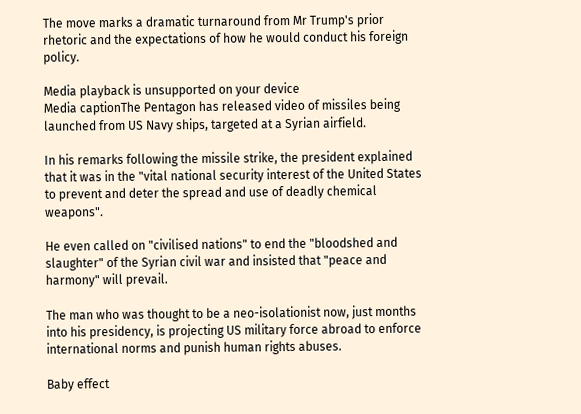The move marks a dramatic turnaround from Mr Trump's prior rhetoric and the expectations of how he would conduct his foreign policy.

Media playback is unsupported on your device
Media captionThe Pentagon has released video of missiles being launched from US Navy ships, targeted at a Syrian airfield.

In his remarks following the missile strike, the president explained that it was in the "vital national security interest of the United States to prevent and deter the spread and use of deadly chemical weapons".

He even called on "civilised nations" to end the "bloodshed and slaughter" of the Syrian civil war and insisted that "peace and harmony" will prevail.

The man who was thought to be a neo-isolationist now, just months into his presidency, is projecting US military force abroad to enforce international norms and punish human rights abuses.

Baby effect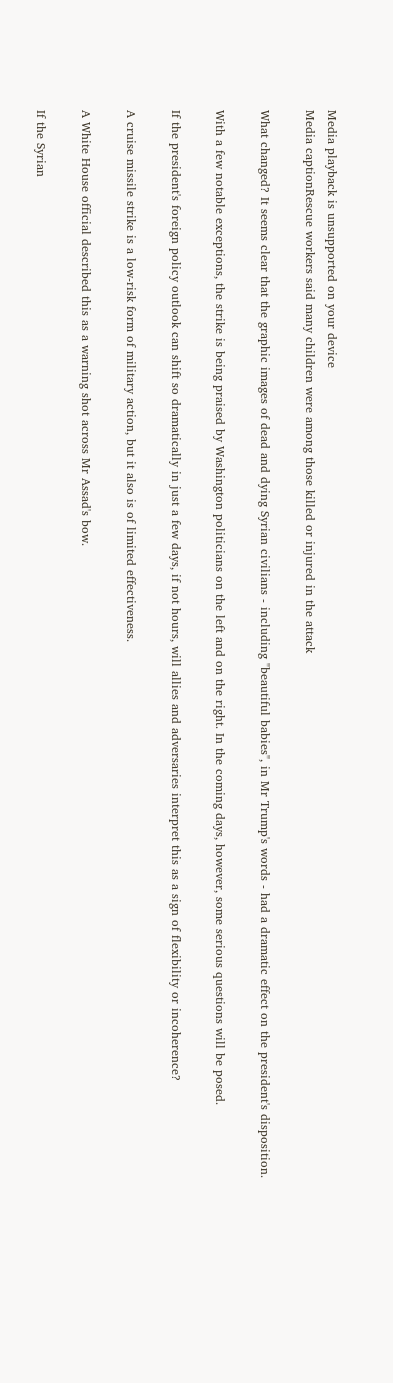Media playback is unsupported on your device
Media captionRescue workers said many children were among those killed or injured in the attack

What changed? It seems clear that the graphic images of dead and dying Syrian civilians - including "beautiful babies", in Mr Trump's words - had a dramatic effect on the president's disposition.

With a few notable exceptions, the strike is being praised by Washington politicians on the left and on the right. In the coming days, however, some serious questions will be posed.

If the president's foreign policy outlook can shift so dramatically in just a few days, if not hours, will allies and adversaries interpret this as a sign of flexibility or incoherence?

A cruise missile strike is a low-risk form of military action, but it also is of limited effectiveness.

A White House official described this as a warning shot across Mr Assad's bow.

If the Syrian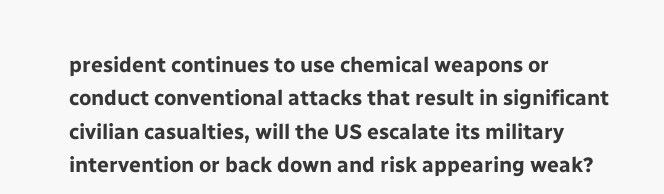president continues to use chemical weapons or conduct conventional attacks that result in significant civilian casualties, will the US escalate its military intervention or back down and risk appearing weak?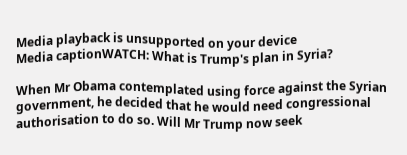Media playback is unsupported on your device
Media captionWATCH: What is Trump's plan in Syria?

When Mr Obama contemplated using force against the Syrian government, he decided that he would need congressional authorisation to do so. Will Mr Trump now seek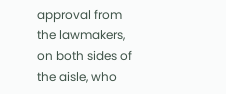approval from the lawmakers, on both sides of the aisle, who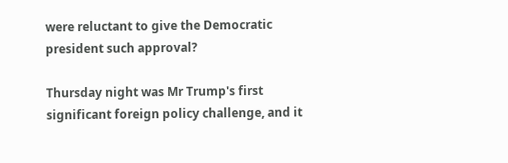were reluctant to give the Democratic president such approval?

Thursday night was Mr Trump's first significant foreign policy challenge, and it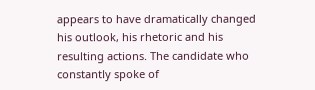appears to have dramatically changed his outlook, his rhetoric and his resulting actions. The candidate who constantly spoke of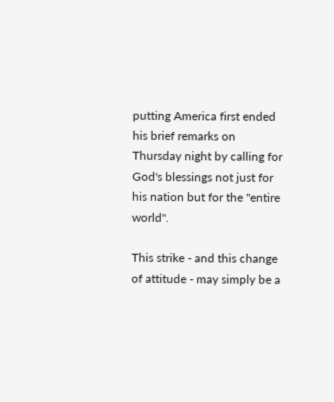putting America first ended his brief remarks on Thursday night by calling for God's blessings not just for his nation but for the "entire world".

This strike - and this change of attitude - may simply be a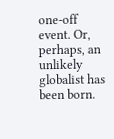one-off event. Or, perhaps, an unlikely globalist has been born.